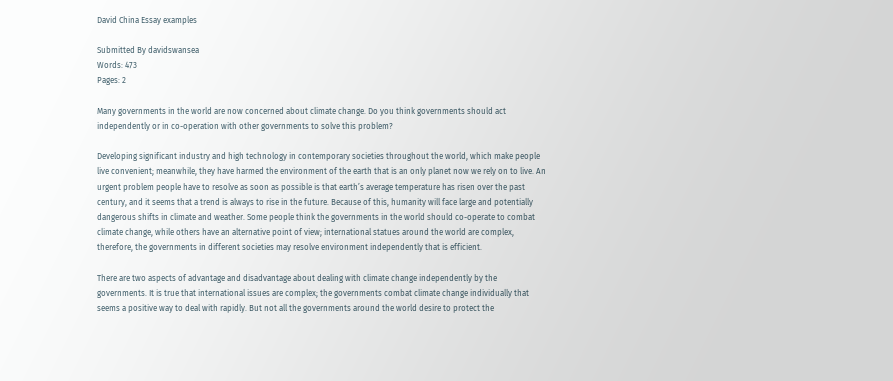David China Essay examples

Submitted By davidswansea
Words: 473
Pages: 2

Many governments in the world are now concerned about climate change. Do you think governments should act independently or in co-operation with other governments to solve this problem?

Developing significant industry and high technology in contemporary societies throughout the world, which make people live convenient; meanwhile, they have harmed the environment of the earth that is an only planet now we rely on to live. An urgent problem people have to resolve as soon as possible is that earth’s average temperature has risen over the past century, and it seems that a trend is always to rise in the future. Because of this, humanity will face large and potentially dangerous shifts in climate and weather. Some people think the governments in the world should co-operate to combat climate change, while others have an alternative point of view; international statues around the world are complex, therefore, the governments in different societies may resolve environment independently that is efficient.

There are two aspects of advantage and disadvantage about dealing with climate change independently by the governments. It is true that international issues are complex; the governments combat climate change individually that seems a positive way to deal with rapidly. But not all the governments around the world desire to protect the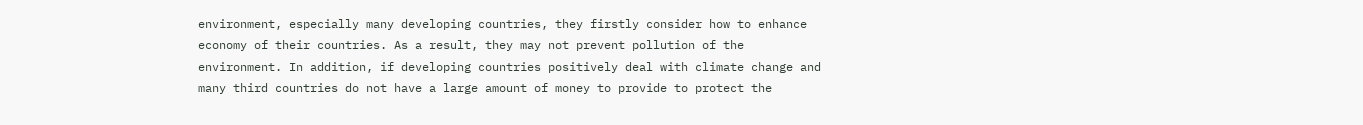environment, especially many developing countries, they firstly consider how to enhance economy of their countries. As a result, they may not prevent pollution of the environment. In addition, if developing countries positively deal with climate change and many third countries do not have a large amount of money to provide to protect the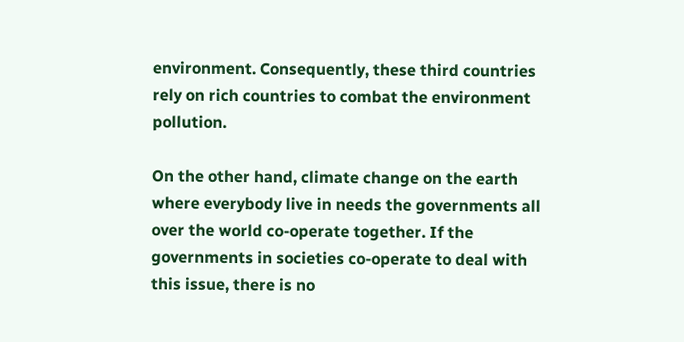environment. Consequently, these third countries rely on rich countries to combat the environment pollution.

On the other hand, climate change on the earth where everybody live in needs the governments all over the world co-operate together. If the governments in societies co-operate to deal with this issue, there is no